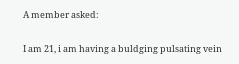A member asked:

I am 21, i am having a buldging pulsating vein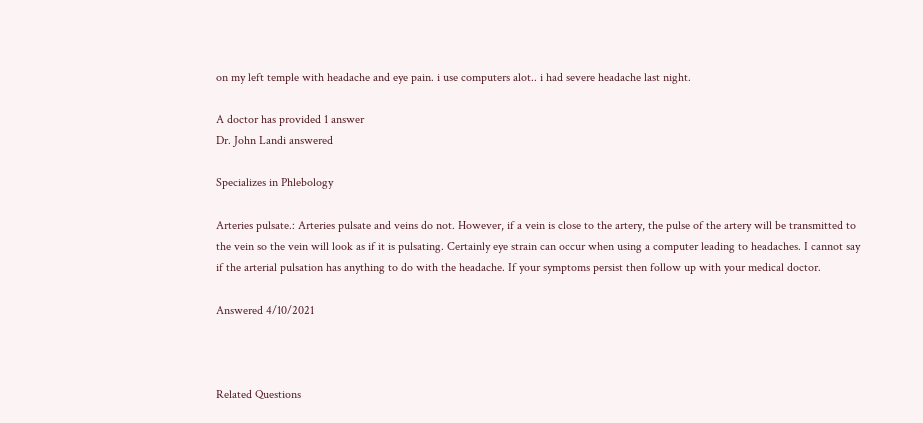on my left temple with headache and eye pain. i use computers alot.. i had severe headache last night.

A doctor has provided 1 answer
Dr. John Landi answered

Specializes in Phlebology

Arteries pulsate.: Arteries pulsate and veins do not. However, if a vein is close to the artery, the pulse of the artery will be transmitted to the vein so the vein will look as if it is pulsating. Certainly eye strain can occur when using a computer leading to headaches. I cannot say if the arterial pulsation has anything to do with the headache. If your symptoms persist then follow up with your medical doctor.

Answered 4/10/2021



Related Questions